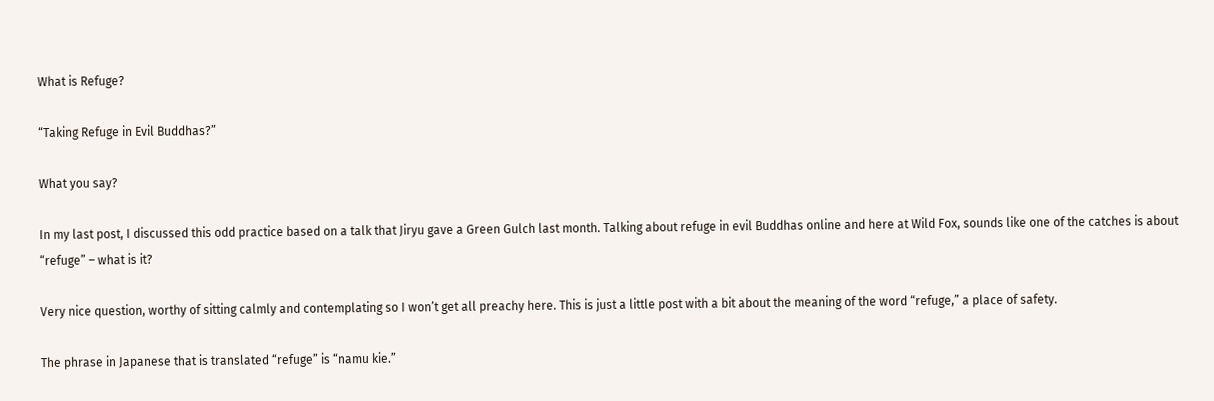What is Refuge?

“Taking Refuge in Evil Buddhas?”

What you say?

In my last post, I discussed this odd practice based on a talk that Jiryu gave a Green Gulch last month. Talking about refuge in evil Buddhas online and here at Wild Fox, sounds like one of the catches is about “refuge” – what is it?

Very nice question, worthy of sitting calmly and contemplating so I won’t get all preachy here. This is just a little post with a bit about the meaning of the word “refuge,” a place of safety.

The phrase in Japanese that is translated “refuge” is “namu kie.”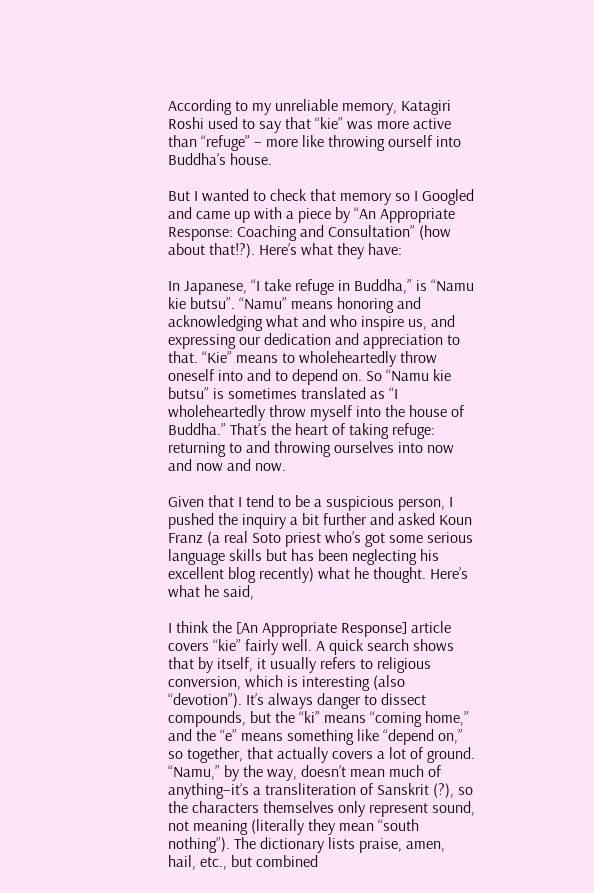According to my unreliable memory, Katagiri Roshi used to say that “kie” was more active than “refuge” – more like throwing ourself into Buddha’s house.

But I wanted to check that memory so I Googled and came up with a piece by “An Appropriate Response: Coaching and Consultation” (how about that!?). Here’s what they have:

In Japanese, “I take refuge in Buddha,” is “Namu kie butsu”. “Namu” means honoring and acknowledging what and who inspire us, and expressing our dedication and appreciation to that. “Kie” means to wholeheartedly throw oneself into and to depend on. So “Namu kie butsu” is sometimes translated as “I wholeheartedly throw myself into the house of Buddha.” That’s the heart of taking refuge: returning to and throwing ourselves into now and now and now.

Given that I tend to be a suspicious person, I pushed the inquiry a bit further and asked Koun Franz (a real Soto priest who’s got some serious language skills but has been neglecting his excellent blog recently) what he thought. Here’s what he said,

I think the [An Appropriate Response] article covers “kie” fairly well. A quick search shows that by itself, it usually refers to religious conversion, which is interesting (also “devotion”). It’s always danger to dissect compounds, but the “ki” means “coming home,” and the “e” means something like “depend on,” so together, that actually covers a lot of ground. “Namu,” by the way, doesn’t mean much of anything–it’s a transliteration of Sanskrit (?), so the characters themselves only represent sound, not meaning (literally they mean “south nothing”). The dictionary lists praise, amen, hail, etc., but combined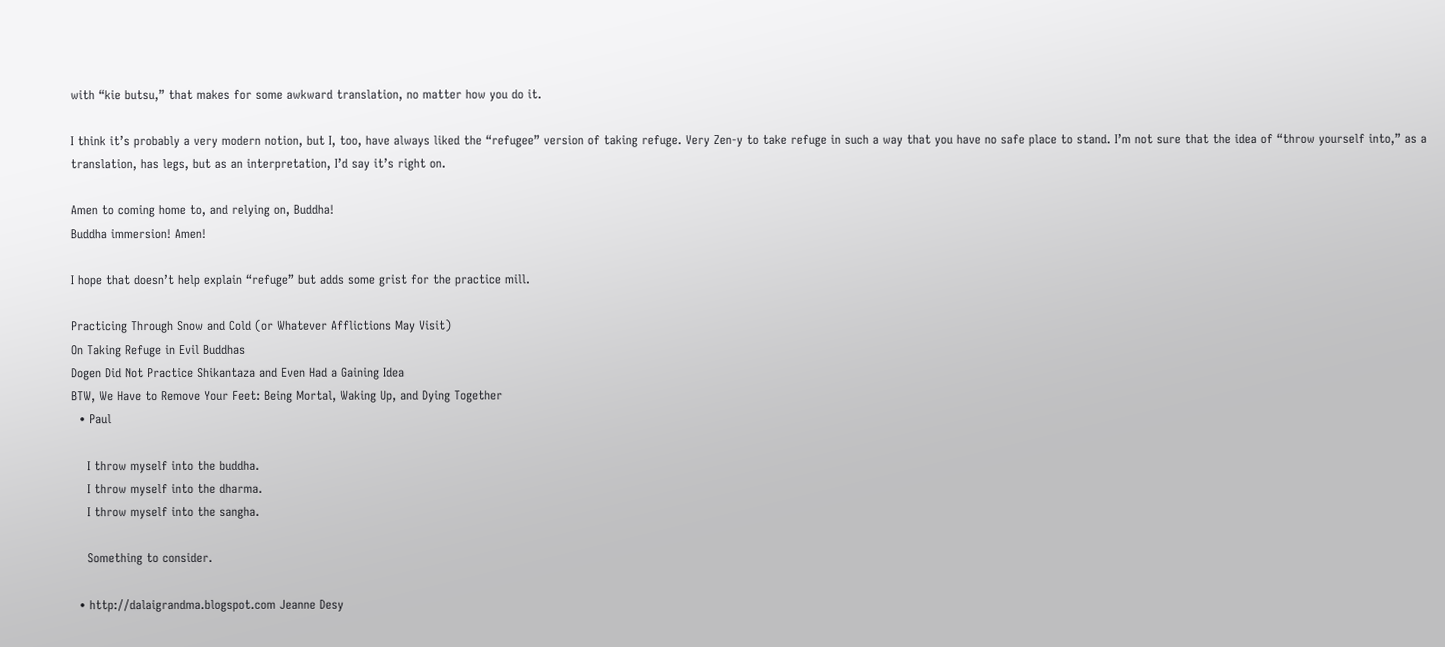with “kie butsu,” that makes for some awkward translation, no matter how you do it.

I think it’s probably a very modern notion, but I, too, have always liked the “refugee” version of taking refuge. Very Zen-y to take refuge in such a way that you have no safe place to stand. I’m not sure that the idea of “throw yourself into,” as a translation, has legs, but as an interpretation, I’d say it’s right on.

Amen to coming home to, and relying on, Buddha!
Buddha immersion! Amen!

I hope that doesn’t help explain “refuge” but adds some grist for the practice mill.

Practicing Through Snow and Cold (or Whatever Afflictions May Visit)
On Taking Refuge in Evil Buddhas
Dogen Did Not Practice Shikantaza and Even Had a Gaining Idea
BTW, We Have to Remove Your Feet: Being Mortal, Waking Up, and Dying Together
  • Paul

    I throw myself into the buddha.
    I throw myself into the dharma.
    I throw myself into the sangha.

    Something to consider.

  • http://dalaigrandma.blogspot.com Jeanne Desy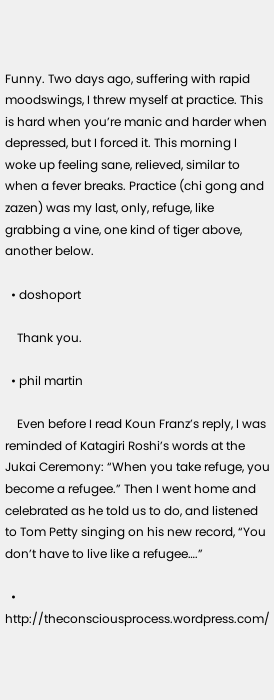Funny. Two days ago, suffering with rapid moodswings, I threw myself at practice. This is hard when you’re manic and harder when depressed, but I forced it. This morning I woke up feeling sane, relieved, similar to when a fever breaks. Practice (chi gong and zazen) was my last, only, refuge, like grabbing a vine, one kind of tiger above, another below.

  • doshoport

    Thank you.

  • phil martin

    Even before I read Koun Franz’s reply, I was reminded of Katagiri Roshi’s words at the Jukai Ceremony: “When you take refuge, you become a refugee.” Then I went home and celebrated as he told us to do, and listened to Tom Petty singing on his new record, “You don’t have to live like a refugee….”

  • http://theconsciousprocess.wordpress.com/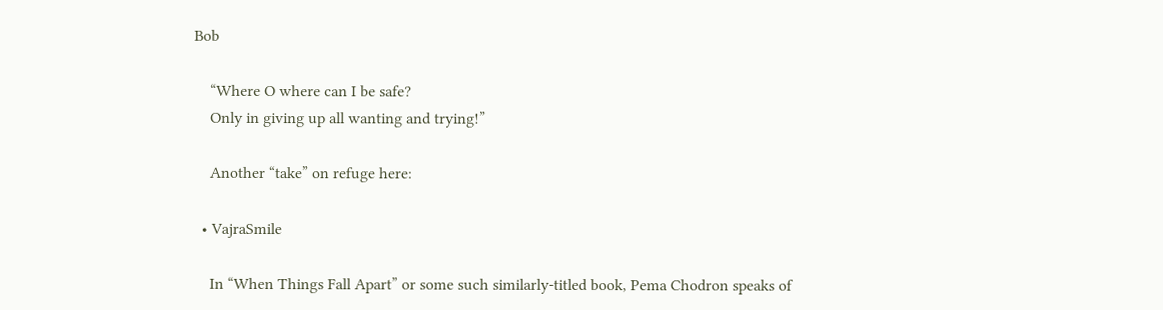Bob

    “Where O where can I be safe?
    Only in giving up all wanting and trying!”

    Another “take” on refuge here:

  • VajraSmile

    In “When Things Fall Apart” or some such similarly-titled book, Pema Chodron speaks of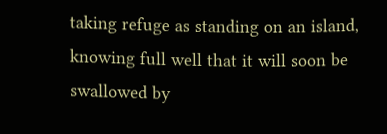taking refuge as standing on an island, knowing full well that it will soon be swallowed by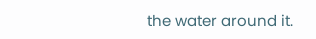the water around it.